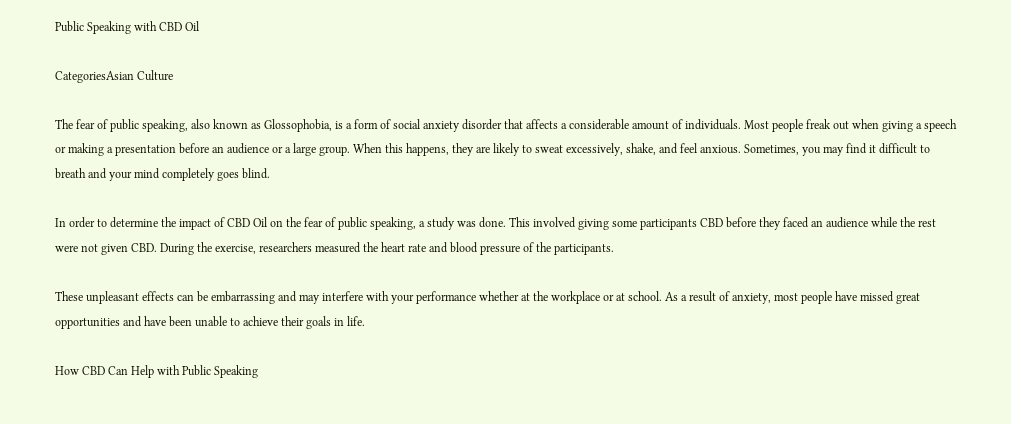Public Speaking with CBD Oil

CategoriesAsian Culture

The fear of public speaking, also known as Glossophobia, is a form of social anxiety disorder that affects a considerable amount of individuals. Most people freak out when giving a speech or making a presentation before an audience or a large group. When this happens, they are likely to sweat excessively, shake, and feel anxious. Sometimes, you may find it difficult to breath and your mind completely goes blind.

In order to determine the impact of CBD Oil on the fear of public speaking, a study was done. This involved giving some participants CBD before they faced an audience while the rest were not given CBD. During the exercise, researchers measured the heart rate and blood pressure of the participants.

These unpleasant effects can be embarrassing and may interfere with your performance whether at the workplace or at school. As a result of anxiety, most people have missed great opportunities and have been unable to achieve their goals in life.

How CBD Can Help with Public Speaking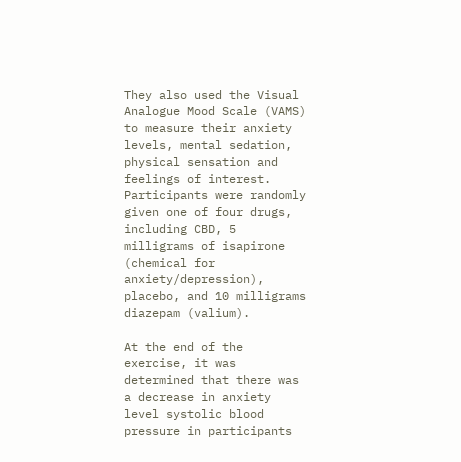They also used the Visual Analogue Mood Scale (VAMS) to measure their anxiety levels, mental sedation, physical sensation and feelings of interest. Participants were randomly given one of four drugs, including CBD, 5 milligrams of isapirone (chemical for anxiety/depression), placebo, and 10 milligrams diazepam (valium).

At the end of the exercise, it was determined that there was a decrease in anxiety level systolic blood pressure in participants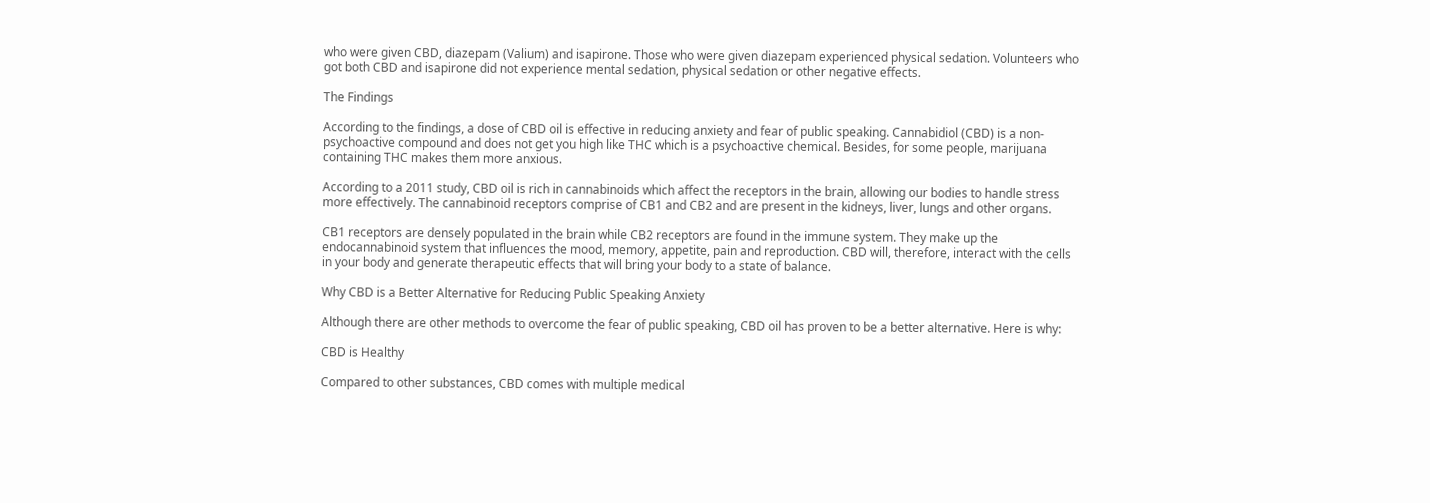who were given CBD, diazepam (Valium) and isapirone. Those who were given diazepam experienced physical sedation. Volunteers who got both CBD and isapirone did not experience mental sedation, physical sedation or other negative effects.

The Findings

According to the findings, a dose of CBD oil is effective in reducing anxiety and fear of public speaking. Cannabidiol (CBD) is a non-psychoactive compound and does not get you high like THC which is a psychoactive chemical. Besides, for some people, marijuana containing THC makes them more anxious.

According to a 2011 study, CBD oil is rich in cannabinoids which affect the receptors in the brain, allowing our bodies to handle stress more effectively. The cannabinoid receptors comprise of CB1 and CB2 and are present in the kidneys, liver, lungs and other organs.

CB1 receptors are densely populated in the brain while CB2 receptors are found in the immune system. They make up the endocannabinoid system that influences the mood, memory, appetite, pain and reproduction. CBD will, therefore, interact with the cells in your body and generate therapeutic effects that will bring your body to a state of balance.

Why CBD is a Better Alternative for Reducing Public Speaking Anxiety

Although there are other methods to overcome the fear of public speaking, CBD oil has proven to be a better alternative. Here is why:

CBD is Healthy

Compared to other substances, CBD comes with multiple medical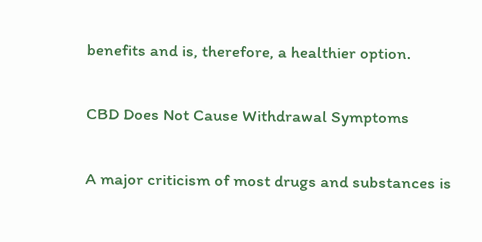benefits and is, therefore, a healthier option.

CBD Does Not Cause Withdrawal Symptoms

A major criticism of most drugs and substances is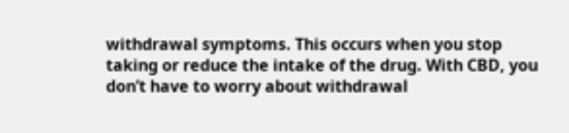withdrawal symptoms. This occurs when you stop taking or reduce the intake of the drug. With CBD, you don’t have to worry about withdrawal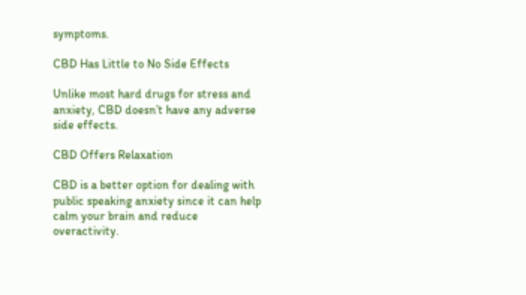symptoms.

CBD Has Little to No Side Effects

Unlike most hard drugs for stress and anxiety, CBD doesn’t have any adverse side effects.

CBD Offers Relaxation

CBD is a better option for dealing with public speaking anxiety since it can help calm your brain and reduce overactivity.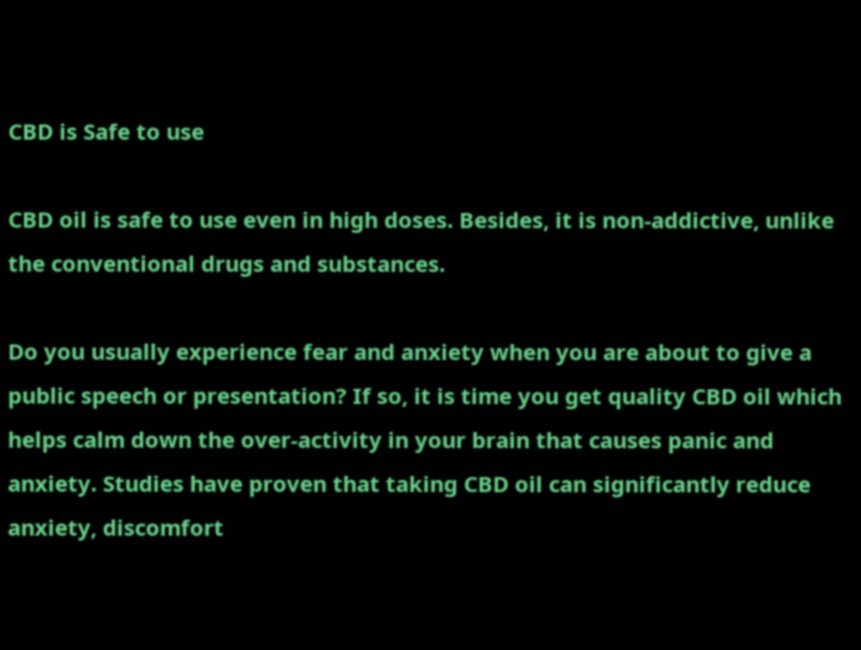CBD is Safe to use

CBD oil is safe to use even in high doses. Besides, it is non-addictive, unlike the conventional drugs and substances.

Do you usually experience fear and anxiety when you are about to give a public speech or presentation? If so, it is time you get quality CBD oil which helps calm down the over-activity in your brain that causes panic and anxiety. Studies have proven that taking CBD oil can significantly reduce anxiety, discomfort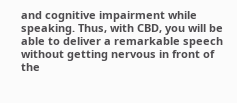and cognitive impairment while speaking. Thus, with CBD, you will be able to deliver a remarkable speech without getting nervous in front of the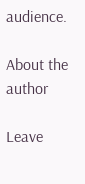audience.

About the author

Leave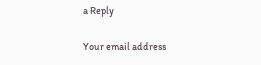a Reply

Your email address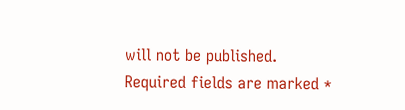will not be published. Required fields are marked *